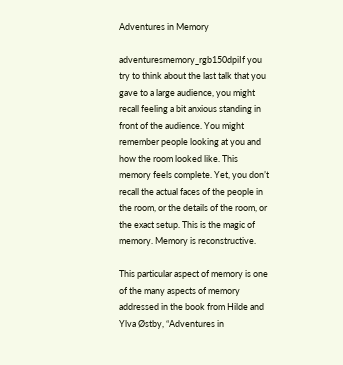Adventures in Memory

adventuresmemory_rgb150dpiIf you try to think about the last talk that you gave to a large audience, you might recall feeling a bit anxious standing in front of the audience. You might remember people looking at you and how the room looked like. This memory feels complete. Yet, you don’t recall the actual faces of the people in the room, or the details of the room, or the exact setup. This is the magic of memory. Memory is reconstructive.

This particular aspect of memory is one of the many aspects of memory addressed in the book from Hilde and Ylva Østby, “Adventures in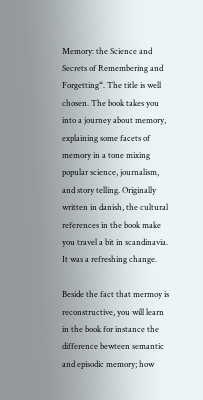Memory: the Science and Secrets of Remembering and Forgetting“. The title is well chosen. The book takes you into a journey about memory, explaining some facets of memory in a tone mixing popular science, journalism, and story telling. Originally written in danish, the cultural references in the book make you travel a bit in scandinavia. It was a refreshing change.

Beside the fact that mermoy is reconstructive, you will learn in the book for instance the difference bewteen semantic and episodic memory; how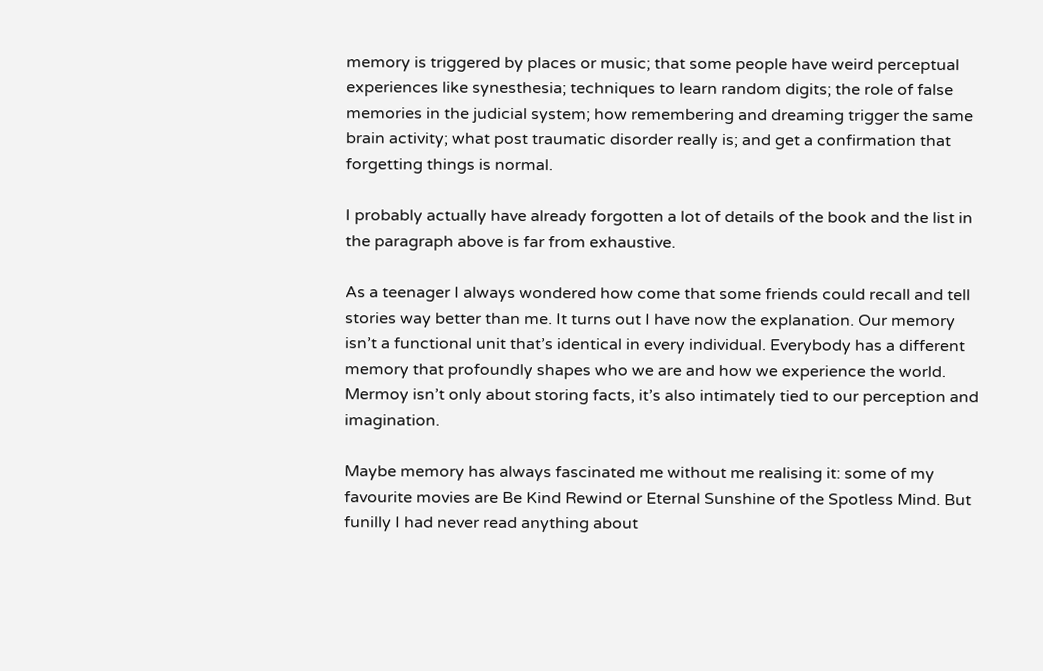memory is triggered by places or music; that some people have weird perceptual experiences like synesthesia; techniques to learn random digits; the role of false memories in the judicial system; how remembering and dreaming trigger the same brain activity; what post traumatic disorder really is; and get a confirmation that forgetting things is normal.

I probably actually have already forgotten a lot of details of the book and the list in the paragraph above is far from exhaustive.

As a teenager I always wondered how come that some friends could recall and tell stories way better than me. It turns out I have now the explanation. Our memory isn’t a functional unit that’s identical in every individual. Everybody has a different memory that profoundly shapes who we are and how we experience the world. Mermoy isn’t only about storing facts, it’s also intimately tied to our perception and imagination.

Maybe memory has always fascinated me without me realising it: some of my favourite movies are Be Kind Rewind or Eternal Sunshine of the Spotless Mind. But funilly I had never read anything about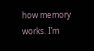how memory works. I’m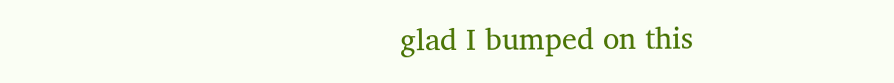glad I bumped on this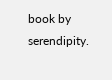book by serendipity.